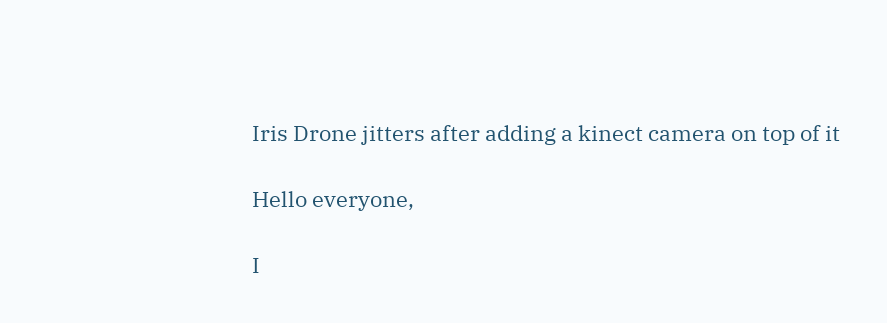Iris Drone jitters after adding a kinect camera on top of it

Hello everyone,

I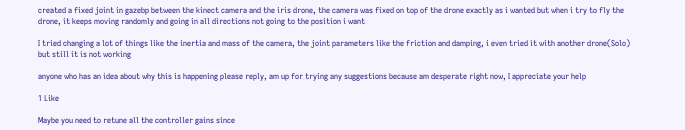created a fixed joint in gazebp between the kinect camera and the iris drone, the camera was fixed on top of the drone exactly as i wanted but when i try to fly the drone, it keeps moving randomly and going in all directions not going to the position i want

I tried changing a lot of things like the inertia and mass of the camera, the joint parameters like the friction and damping, i even tried it with another drone(Solo) but still it is not working

anyone who has an idea about why this is happening please reply, am up for trying any suggestions because am desperate right now, I appreciate your help

1 Like

Maybe you need to retune all the controller gains since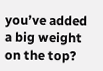you’ve added a big weight on the top?